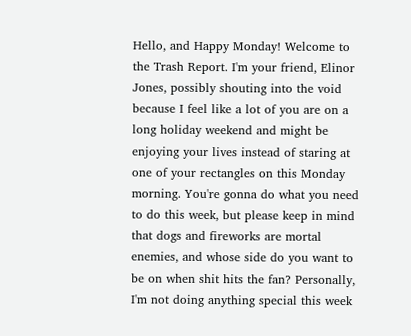Hello, and Happy Monday! Welcome to the Trash Report. I'm your friend, Elinor Jones, possibly shouting into the void because I feel like a lot of you are on a long holiday weekend and might be enjoying your lives instead of staring at one of your rectangles on this Monday morning. You're gonna do what you need to do this week, but please keep in mind that dogs and fireworks are mortal enemies, and whose side do you want to be on when shit hits the fan? Personally, I'm not doing anything special this week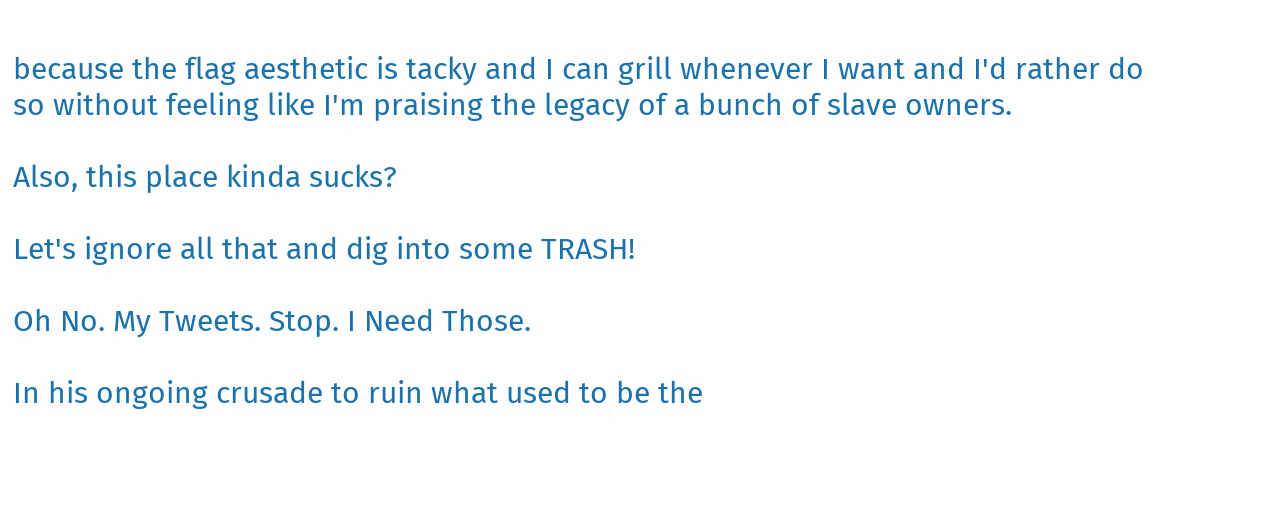because the flag aesthetic is tacky and I can grill whenever I want and I'd rather do so without feeling like I'm praising the legacy of a bunch of slave owners.

Also, this place kinda sucks?

Let's ignore all that and dig into some TRASH!

Oh No. My Tweets. Stop. I Need Those.

In his ongoing crusade to ruin what used to be the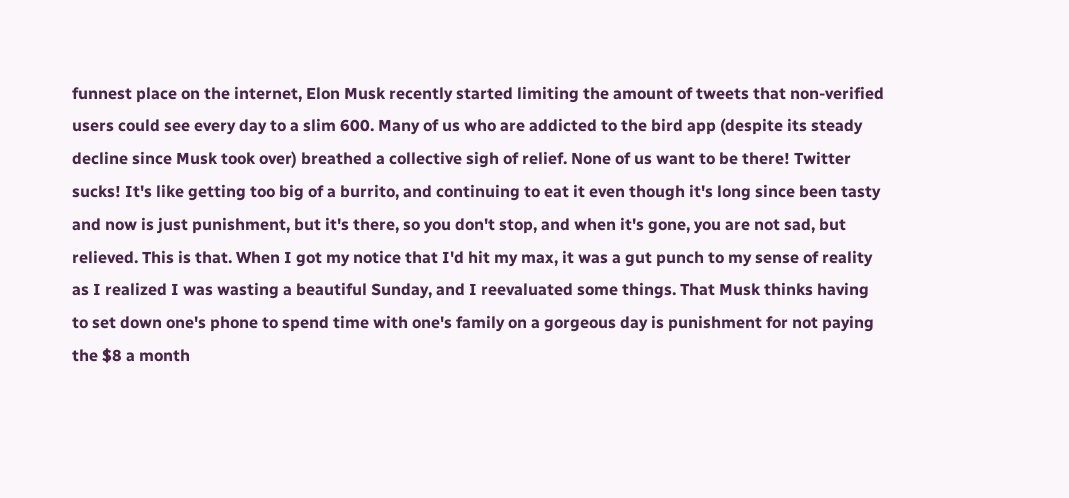funnest place on the internet, Elon Musk recently started limiting the amount of tweets that non-verified users could see every day to a slim 600. Many of us who are addicted to the bird app (despite its steady decline since Musk took over) breathed a collective sigh of relief. None of us want to be there! Twitter sucks! It's like getting too big of a burrito, and continuing to eat it even though it's long since been tasty and now is just punishment, but it's there, so you don't stop, and when it's gone, you are not sad, but relieved. This is that. When I got my notice that I'd hit my max, it was a gut punch to my sense of reality as I realized I was wasting a beautiful Sunday, and I reevaluated some things. That Musk thinks having to set down one's phone to spend time with one's family on a gorgeous day is punishment for not paying the $8 a month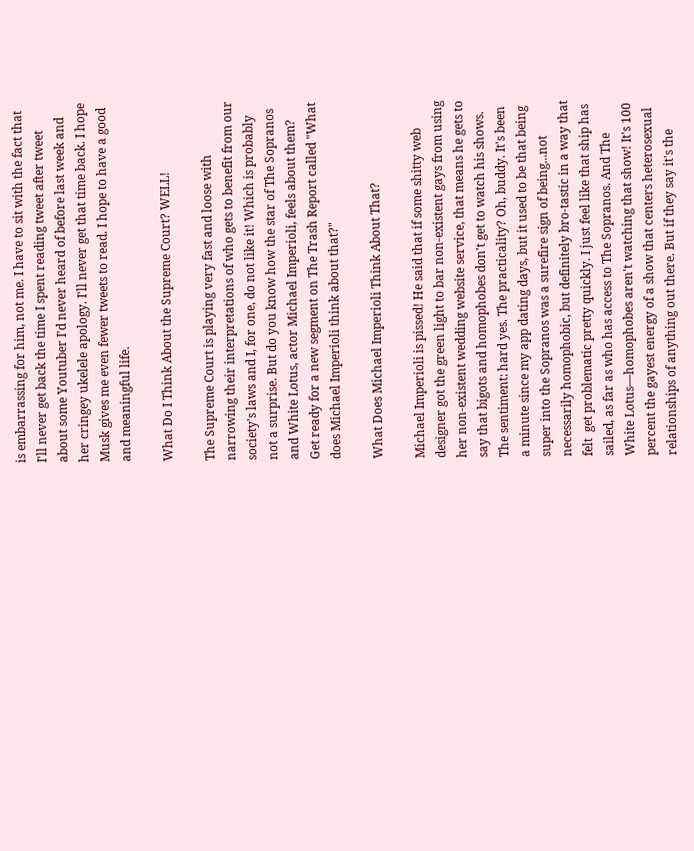is embarrassing for him, not me. I have to sit with the fact that I'll never get back the time I spent reading tweet after tweet about some Youtuber I'd never heard of before last week and her cringey ukelele apology. I'll never get that time back. I hope Musk gives me even fewer tweets to read. I hope to have a good and meaningful life.

What Do I Think About the Supreme Court? WELL!

The Supreme Court is playing very fast and loose with narrowing their interpretations of who gets to benefit from our society's laws and I, for one, do not like it! Which is probably not a surprise. But do you know how the star of The Sopranos and White Lotus, actor Michael Imperioli, feels about them? Get ready for a new segment on The Trash Report called "What does Michael Imperioli think about that?"

What Does Michael Imperioli Think About That?

Michael Imperioli is pissed! He said that if some shitty web designer got the green light to bar non-existent gays from using her non-existent wedding website service, that means he gets to say that bigots and homophobes don't get to watch his shows. The sentiment: hard yes. The practicality? Oh, buddy. It's been a minute since my app dating days, but it used to be that being super into the Sopranos was a surefire sign of being...not necessarily homophobic, but definitely bro-tastic in a way that felt  get problematic pretty quickly. I just feel like that ship has sailed, as far as who has access to The Sopranos. And The White Lotus—homophobes aren't watching that show! It's 100 percent the gayest energy of a show that centers heterosexual relationships of anything out there. But if they say it's the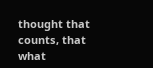thought that counts, that what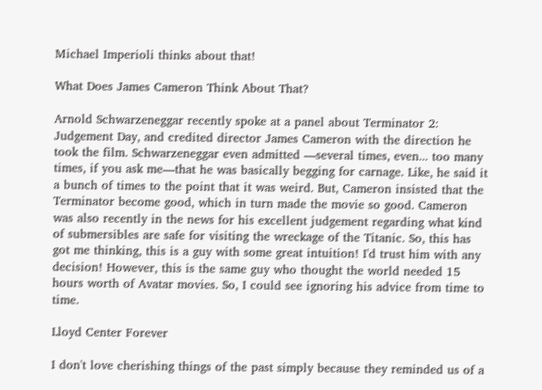Michael Imperioli thinks about that!

What Does James Cameron Think About That?

Arnold Schwarzeneggar recently spoke at a panel about Terminator 2: Judgement Day, and credited director James Cameron with the direction he took the film. Schwarzeneggar even admitted —several times, even... too many times, if you ask me—that he was basically begging for carnage. Like, he said it a bunch of times to the point that it was weird. But, Cameron insisted that the Terminator become good, which in turn made the movie so good. Cameron was also recently in the news for his excellent judgement regarding what kind of submersibles are safe for visiting the wreckage of the Titanic. So, this has got me thinking, this is a guy with some great intuition! I'd trust him with any decision! However, this is the same guy who thought the world needed 15 hours worth of Avatar movies. So, I could see ignoring his advice from time to time.

Lloyd Center Forever

I don't love cherishing things of the past simply because they reminded us of a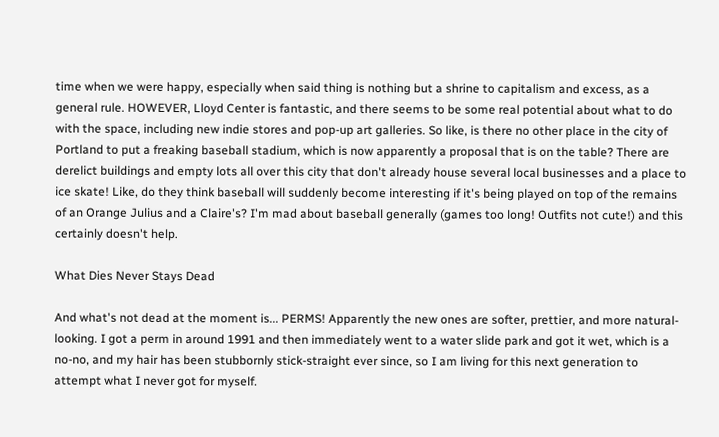time when we were happy, especially when said thing is nothing but a shrine to capitalism and excess, as a general rule. HOWEVER, Lloyd Center is fantastic, and there seems to be some real potential about what to do with the space, including new indie stores and pop-up art galleries. So like, is there no other place in the city of Portland to put a freaking baseball stadium, which is now apparently a proposal that is on the table? There are derelict buildings and empty lots all over this city that don't already house several local businesses and a place to ice skate! Like, do they think baseball will suddenly become interesting if it's being played on top of the remains of an Orange Julius and a Claire's? I'm mad about baseball generally (games too long! Outfits not cute!) and this certainly doesn't help.

What Dies Never Stays Dead

And what's not dead at the moment is... PERMS! Apparently the new ones are softer, prettier, and more natural-looking. I got a perm in around 1991 and then immediately went to a water slide park and got it wet, which is a no-no, and my hair has been stubbornly stick-straight ever since, so I am living for this next generation to attempt what I never got for myself.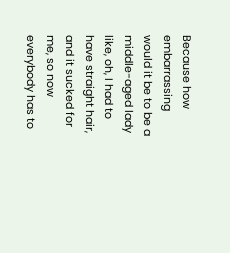Because how embarrassing would it be to be a middle-aged lady like, oh, I had to have straight hair, and it sucked for me, so now everybody has to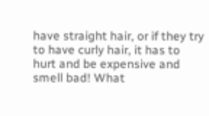have straight hair, or if they try to have curly hair, it has to hurt and be expensive and smell bad! What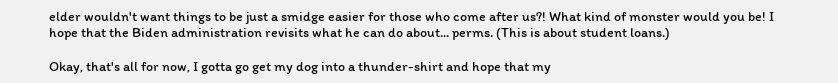elder wouldn't want things to be just a smidge easier for those who come after us?! What kind of monster would you be! I hope that the Biden administration revisits what he can do about... perms. (This is about student loans.)

Okay, that's all for now, I gotta go get my dog into a thunder-shirt and hope that my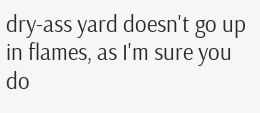dry-ass yard doesn't go up in flames, as I'm sure you do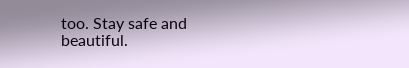too. Stay safe and beautiful.